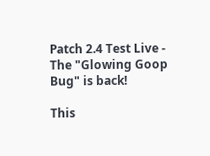Patch 2.4 Test Live - The "Glowing Goop Bug" is back!

This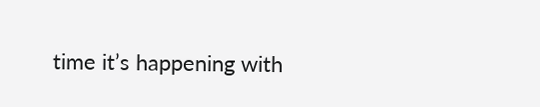time it’s happening with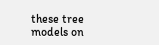these tree models on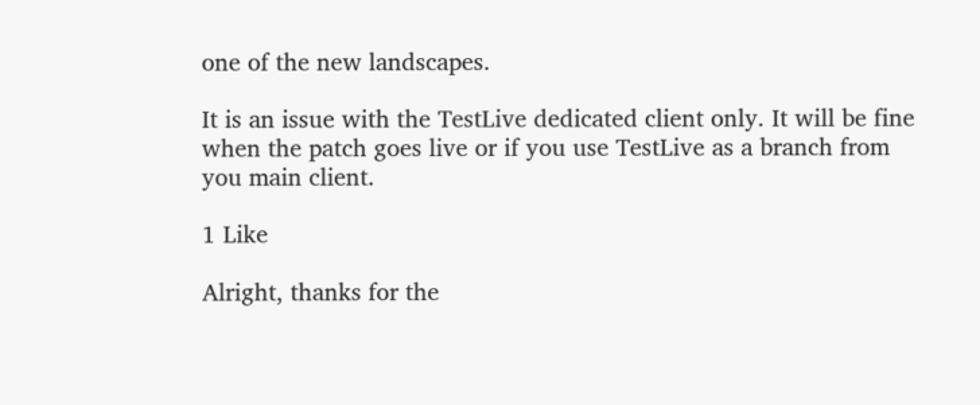one of the new landscapes.

It is an issue with the TestLive dedicated client only. It will be fine when the patch goes live or if you use TestLive as a branch from you main client.

1 Like

Alright, thanks for the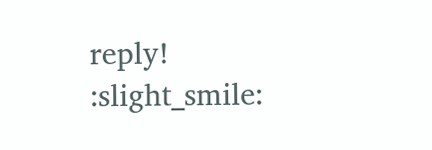reply! :slight_smile: